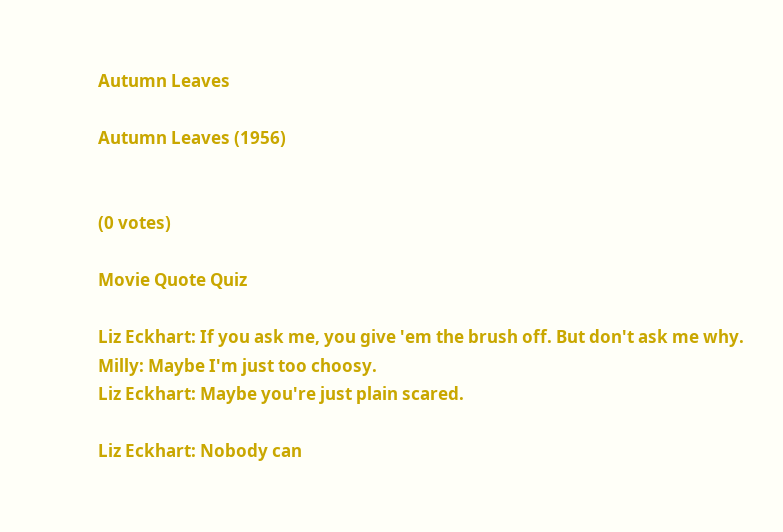Autumn Leaves

Autumn Leaves (1956)


(0 votes)

Movie Quote Quiz

Liz Eckhart: If you ask me, you give 'em the brush off. But don't ask me why.
Milly: Maybe I'm just too choosy.
Liz Eckhart: Maybe you're just plain scared.

Liz Eckhart: Nobody can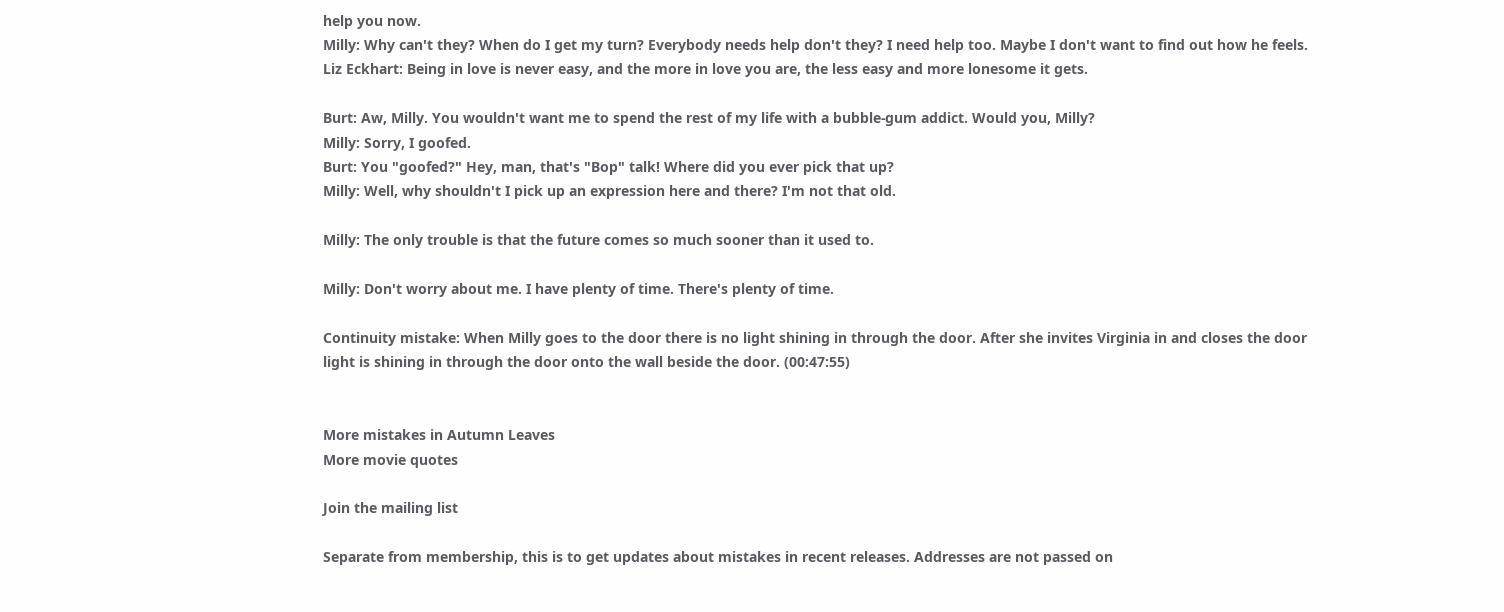help you now.
Milly: Why can't they? When do I get my turn? Everybody needs help don't they? I need help too. Maybe I don't want to find out how he feels.
Liz Eckhart: Being in love is never easy, and the more in love you are, the less easy and more lonesome it gets.

Burt: Aw, Milly. You wouldn't want me to spend the rest of my life with a bubble-gum addict. Would you, Milly?
Milly: Sorry, I goofed.
Burt: You "goofed?" Hey, man, that's "Bop" talk! Where did you ever pick that up?
Milly: Well, why shouldn't I pick up an expression here and there? I'm not that old.

Milly: The only trouble is that the future comes so much sooner than it used to.

Milly: Don't worry about me. I have plenty of time. There's plenty of time.

Continuity mistake: When Milly goes to the door there is no light shining in through the door. After she invites Virginia in and closes the door light is shining in through the door onto the wall beside the door. (00:47:55)


More mistakes in Autumn Leaves
More movie quotes

Join the mailing list

Separate from membership, this is to get updates about mistakes in recent releases. Addresses are not passed on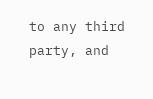to any third party, and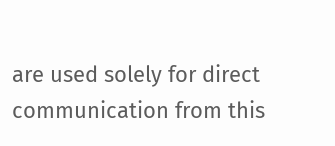are used solely for direct communication from this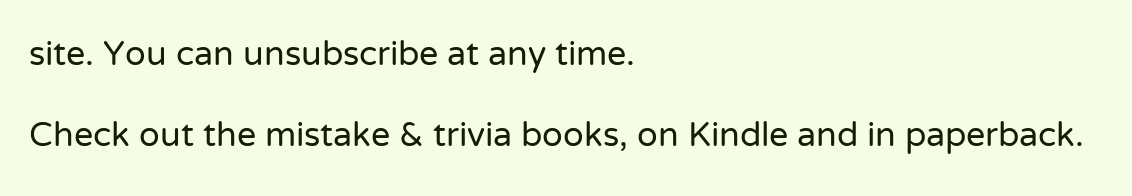site. You can unsubscribe at any time.

Check out the mistake & trivia books, on Kindle and in paperback.